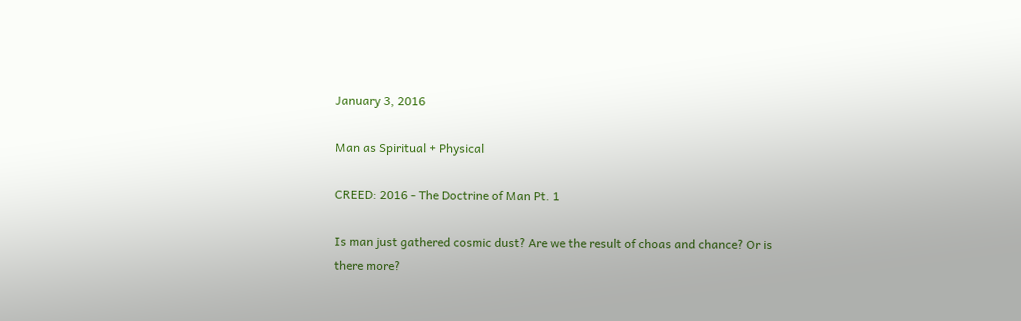January 3, 2016

Man as Spiritual + Physical

CREED: 2016 - The Doctrine of Man Pt. 1

Is man just gathered cosmic dust? Are we the result of choas and chance? Or is there more?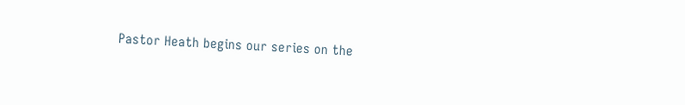Pastor Heath begins our series on the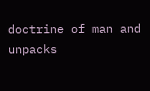doctrine of man and unpacks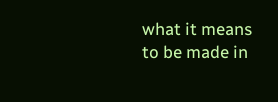what it means to be made in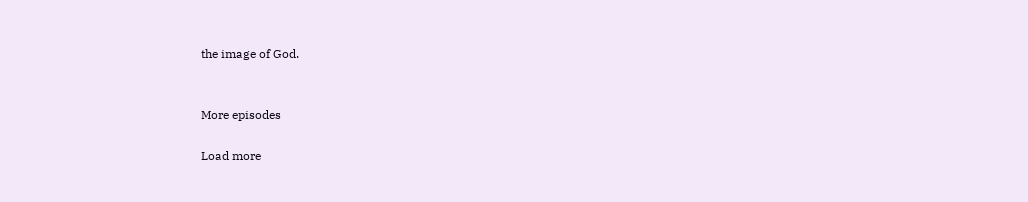the image of God.


More episodes

Load more